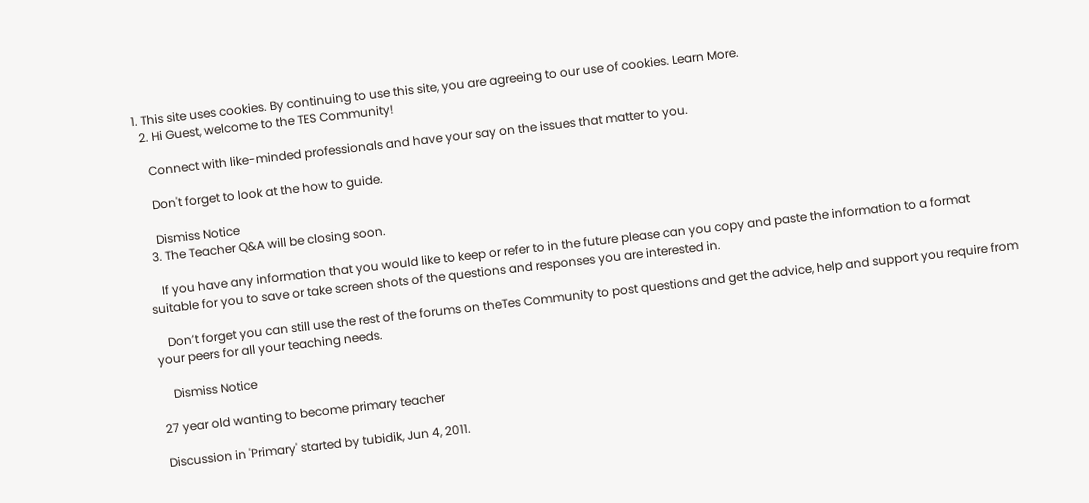1. This site uses cookies. By continuing to use this site, you are agreeing to our use of cookies. Learn More.
  2. Hi Guest, welcome to the TES Community!

    Connect with like-minded professionals and have your say on the issues that matter to you.

    Don't forget to look at the how to guide.

    Dismiss Notice
  3. The Teacher Q&A will be closing soon.

    If you have any information that you would like to keep or refer to in the future please can you copy and paste the information to a format suitable for you to save or take screen shots of the questions and responses you are interested in.

    Don’t forget you can still use the rest of the forums on theTes Community to post questions and get the advice, help and support you require from your peers for all your teaching needs.

    Dismiss Notice

27 year old wanting to become primary teacher

Discussion in 'Primary' started by tubidik, Jun 4, 2011.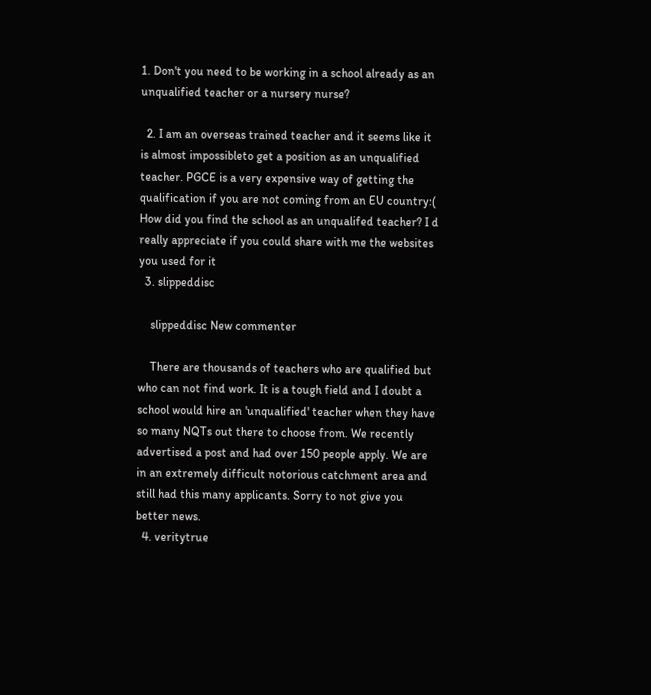1. Don't you need to be working in a school already as an unqualified teacher or a nursery nurse?

  2. I am an overseas trained teacher and it seems like it is almost impossibleto get a position as an unqualified teacher. PGCE is a very expensive way of getting the qualification if you are not coming from an EU country:( How did you find the school as an unqualifed teacher? I d really appreciate if you could share with me the websites you used for it
  3. slippeddisc

    slippeddisc New commenter

    There are thousands of teachers who are qualified but who can not find work. It is a tough field and I doubt a school would hire an 'unqualified' teacher when they have so many NQTs out there to choose from. We recently advertised a post and had over 150 people apply. We are in an extremely difficult notorious catchment area and still had this many applicants. Sorry to not give you better news.
  4. veritytrue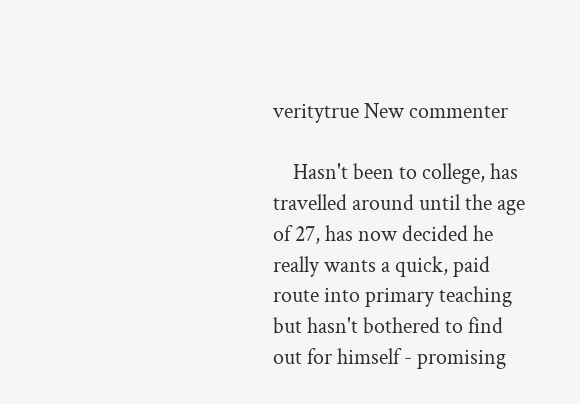veritytrue New commenter

    Hasn't been to college, has travelled around until the age of 27, has now decided he really wants a quick, paid route into primary teaching but hasn't bothered to find out for himself - promising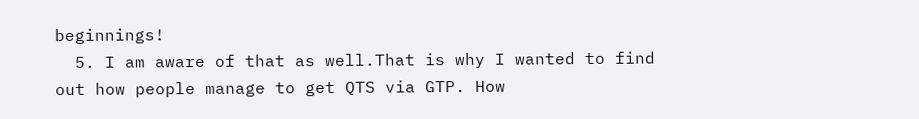beginnings!
  5. I am aware of that as well.That is why I wanted to find out how people manage to get QTS via GTP. How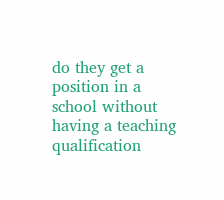do they get a position in a school without having a teaching qualification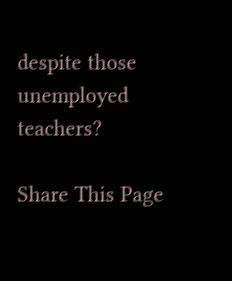despite those unemployed teachers?

Share This Page